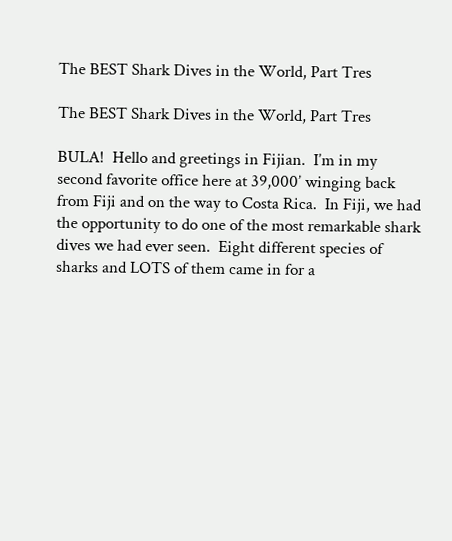The BEST Shark Dives in the World, Part Tres

The BEST Shark Dives in the World, Part Tres

BULA!  Hello and greetings in Fijian.  I’m in my second favorite office here at 39,000’ winging back from Fiji and on the way to Costa Rica.  In Fiji, we had the opportunity to do one of the most remarkable shark dives we had ever seen.  Eight different species of sharks and LOTS of them came in for a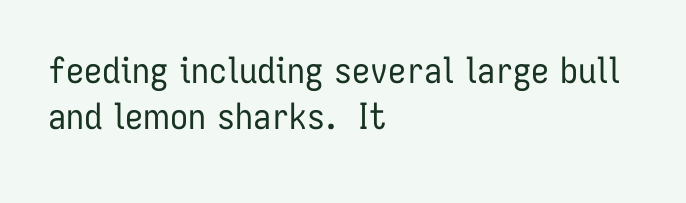feeding including several large bull and lemon sharks.  It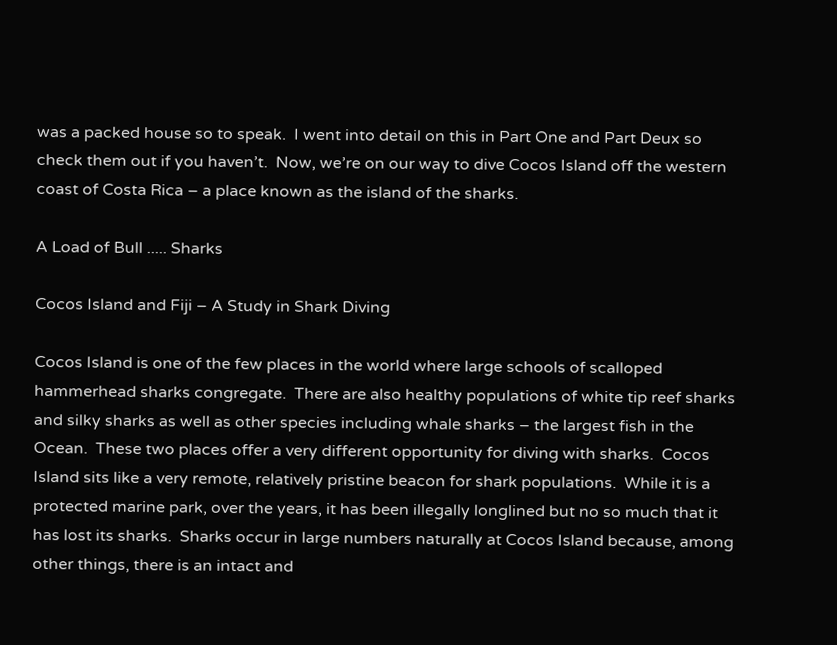was a packed house so to speak.  I went into detail on this in Part One and Part Deux so check them out if you haven’t.  Now, we’re on our way to dive Cocos Island off the western coast of Costa Rica – a place known as the island of the sharks.

A Load of Bull ..... Sharks

Cocos Island and Fiji – A Study in Shark Diving

Cocos Island is one of the few places in the world where large schools of scalloped hammerhead sharks congregate.  There are also healthy populations of white tip reef sharks and silky sharks as well as other species including whale sharks – the largest fish in the Ocean.  These two places offer a very different opportunity for diving with sharks.  Cocos Island sits like a very remote, relatively pristine beacon for shark populations.  While it is a protected marine park, over the years, it has been illegally longlined but no so much that it has lost its sharks.  Sharks occur in large numbers naturally at Cocos Island because, among other things, there is an intact and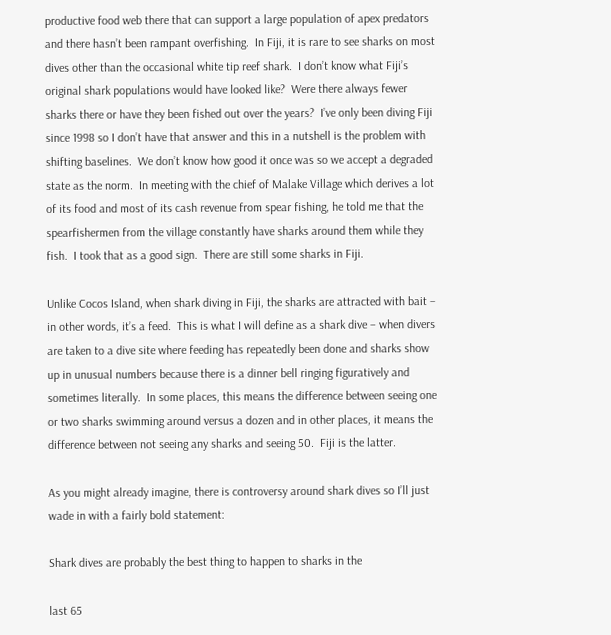productive food web there that can support a large population of apex predators and there hasn’t been rampant overfishing.  In Fiji, it is rare to see sharks on most dives other than the occasional white tip reef shark.  I don’t know what Fiji’s original shark populations would have looked like?  Were there always fewer sharks there or have they been fished out over the years?  I’ve only been diving Fiji since 1998 so I don’t have that answer and this in a nutshell is the problem with shifting baselines.  We don’t know how good it once was so we accept a degraded state as the norm.  In meeting with the chief of Malake Village which derives a lot of its food and most of its cash revenue from spear fishing, he told me that the spearfishermen from the village constantly have sharks around them while they fish.  I took that as a good sign.  There are still some sharks in Fiji.

Unlike Cocos Island, when shark diving in Fiji, the sharks are attracted with bait – in other words, it’s a feed.  This is what I will define as a shark dive – when divers are taken to a dive site where feeding has repeatedly been done and sharks show up in unusual numbers because there is a dinner bell ringing figuratively and sometimes literally.  In some places, this means the difference between seeing one or two sharks swimming around versus a dozen and in other places, it means the difference between not seeing any sharks and seeing 50.  Fiji is the latter.

As you might already imagine, there is controversy around shark dives so I’ll just wade in with a fairly bold statement:

Shark dives are probably the best thing to happen to sharks in the

last 65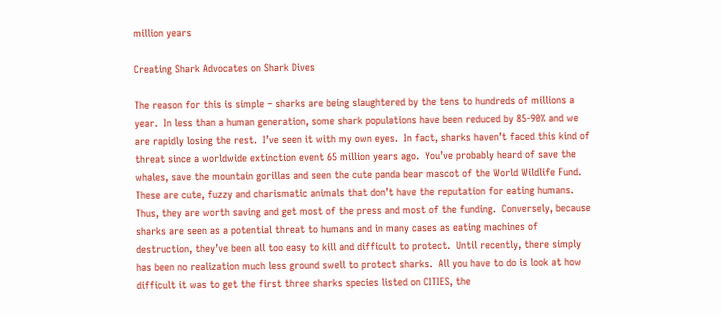million years

Creating Shark Advocates on Shark Dives

The reason for this is simple – sharks are being slaughtered by the tens to hundreds of millions a year.  In less than a human generation, some shark populations have been reduced by 85-90% and we are rapidly losing the rest.  I’ve seen it with my own eyes.  In fact, sharks haven’t faced this kind of threat since a worldwide extinction event 65 million years ago.  You’ve probably heard of save the whales, save the mountain gorillas and seen the cute panda bear mascot of the World Wildlife Fund.  These are cute, fuzzy and charismatic animals that don’t have the reputation for eating humans.  Thus, they are worth saving and get most of the press and most of the funding.  Conversely, because sharks are seen as a potential threat to humans and in many cases as eating machines of destruction, they’ve been all too easy to kill and difficult to protect.  Until recently, there simply has been no realization much less ground swell to protect sharks.  All you have to do is look at how difficult it was to get the first three sharks species listed on CITIES, the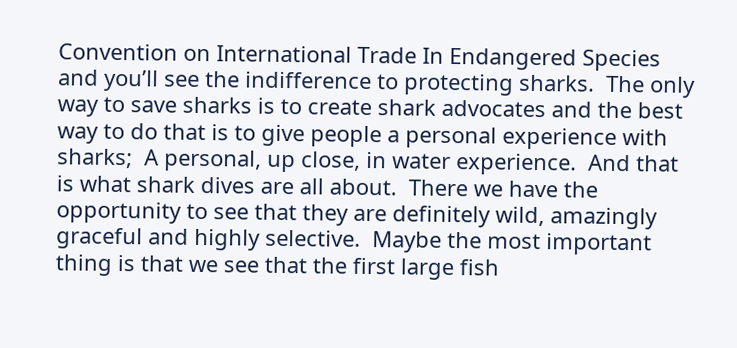Convention on International Trade In Endangered Species and you’ll see the indifference to protecting sharks.  The only way to save sharks is to create shark advocates and the best way to do that is to give people a personal experience with sharks;  A personal, up close, in water experience.  And that is what shark dives are all about.  There we have the opportunity to see that they are definitely wild, amazingly graceful and highly selective.  Maybe the most important thing is that we see that the first large fish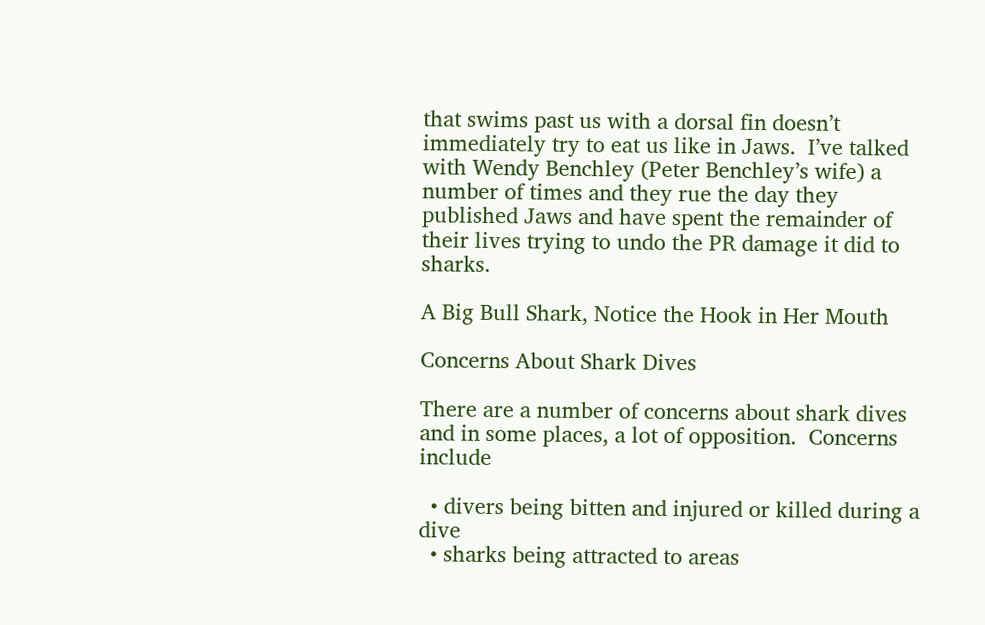that swims past us with a dorsal fin doesn’t immediately try to eat us like in Jaws.  I’ve talked with Wendy Benchley (Peter Benchley’s wife) a number of times and they rue the day they published Jaws and have spent the remainder of their lives trying to undo the PR damage it did to sharks.

A Big Bull Shark, Notice the Hook in Her Mouth

Concerns About Shark Dives

There are a number of concerns about shark dives and in some places, a lot of opposition.  Concerns include

  • divers being bitten and injured or killed during a dive
  • sharks being attracted to areas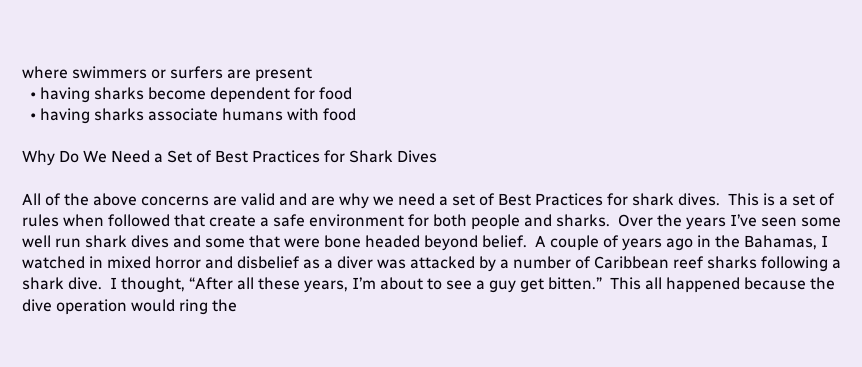where swimmers or surfers are present
  • having sharks become dependent for food
  • having sharks associate humans with food

Why Do We Need a Set of Best Practices for Shark Dives

All of the above concerns are valid and are why we need a set of Best Practices for shark dives.  This is a set of rules when followed that create a safe environment for both people and sharks.  Over the years I’ve seen some well run shark dives and some that were bone headed beyond belief.  A couple of years ago in the Bahamas, I watched in mixed horror and disbelief as a diver was attacked by a number of Caribbean reef sharks following a shark dive.  I thought, “After all these years, I’m about to see a guy get bitten.”  This all happened because the dive operation would ring the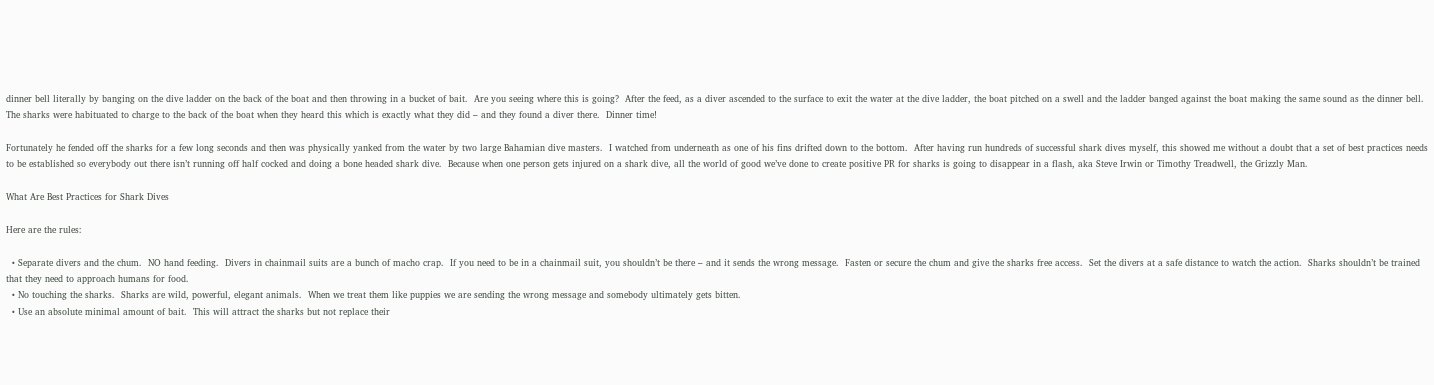dinner bell literally by banging on the dive ladder on the back of the boat and then throwing in a bucket of bait.  Are you seeing where this is going?  After the feed, as a diver ascended to the surface to exit the water at the dive ladder, the boat pitched on a swell and the ladder banged against the boat making the same sound as the dinner bell.  The sharks were habituated to charge to the back of the boat when they heard this which is exactly what they did – and they found a diver there.  Dinner time!

Fortunately he fended off the sharks for a few long seconds and then was physically yanked from the water by two large Bahamian dive masters.  I watched from underneath as one of his fins drifted down to the bottom.  After having run hundreds of successful shark dives myself, this showed me without a doubt that a set of best practices needs to be established so everybody out there isn’t running off half cocked and doing a bone headed shark dive.  Because when one person gets injured on a shark dive, all the world of good we’ve done to create positive PR for sharks is going to disappear in a flash, aka Steve Irwin or Timothy Treadwell, the Grizzly Man.

What Are Best Practices for Shark Dives

Here are the rules:

  • Separate divers and the chum.  NO hand feeding.  Divers in chainmail suits are a bunch of macho crap.  If you need to be in a chainmail suit, you shouldn’t be there – and it sends the wrong message.  Fasten or secure the chum and give the sharks free access.  Set the divers at a safe distance to watch the action.  Sharks shouldn’t be trained that they need to approach humans for food.
  • No touching the sharks.  Sharks are wild, powerful, elegant animals.  When we treat them like puppies we are sending the wrong message and somebody ultimately gets bitten.
  • Use an absolute minimal amount of bait.  This will attract the sharks but not replace their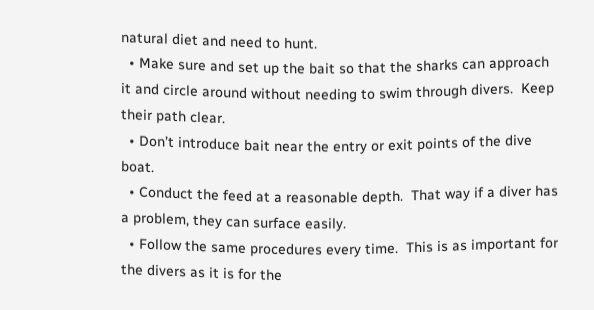natural diet and need to hunt.
  • Make sure and set up the bait so that the sharks can approach it and circle around without needing to swim through divers.  Keep their path clear.
  • Don’t introduce bait near the entry or exit points of the dive boat.
  • Conduct the feed at a reasonable depth.  That way if a diver has a problem, they can surface easily.
  • Follow the same procedures every time.  This is as important for the divers as it is for the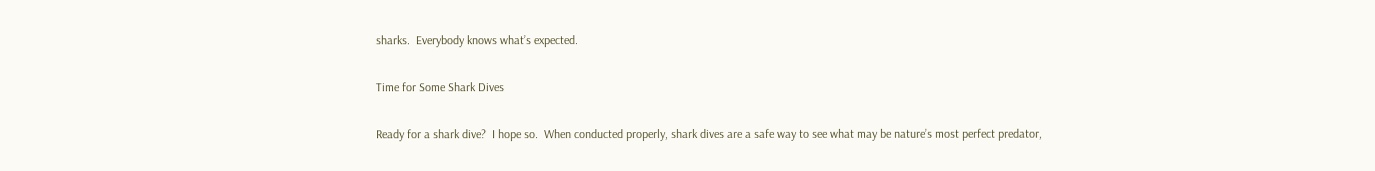sharks.  Everybody knows what’s expected.

Time for Some Shark Dives

Ready for a shark dive?  I hope so.  When conducted properly, shark dives are a safe way to see what may be nature’s most perfect predator,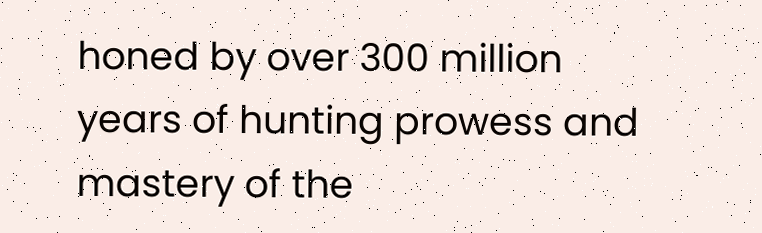honed by over 300 million years of hunting prowess and mastery of the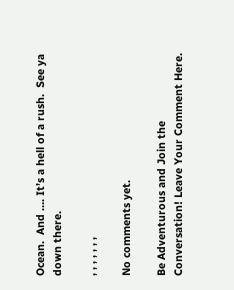Ocean.  And …. It’s a hell of a rush.  See ya down there.

, , , , , , ,

No comments yet.

Be Adventurous and Join the Conversation! Leave Your Comment Here.